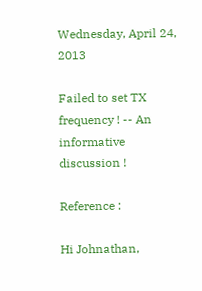Wednesday, April 24, 2013

Failed to set TX frequency ! -- An informative discussion !

Reference :

Hi Johnathan,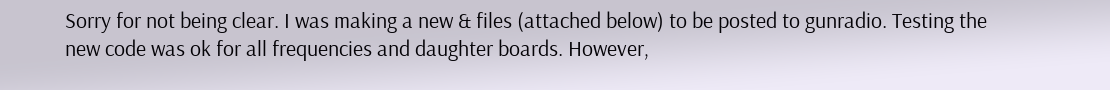Sorry for not being clear. I was making a new & files (attached below) to be posted to gunradio. Testing the new code was ok for all frequencies and daughter boards. However,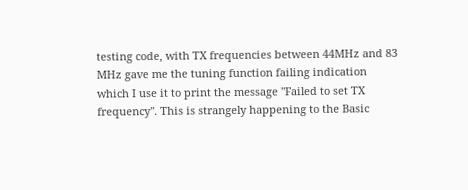testing code, with TX frequencies between 44MHz and 83 MHz gave me the tuning function failing indication which I use it to print the message "Failed to set TX frequency". This is strangely happening to the Basic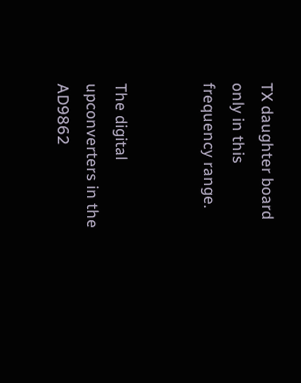TX daughter board only in this frequency range.


The digital upconverters in the AD9862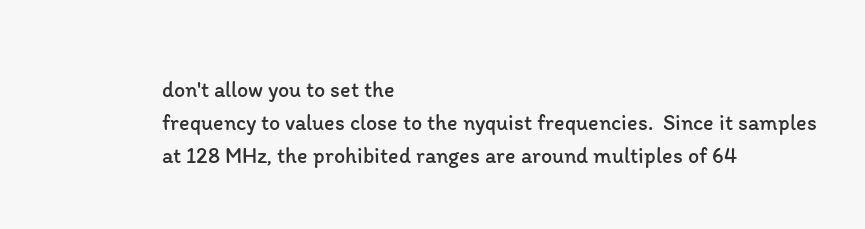don't allow you to set the
frequency to values close to the nyquist frequencies.  Since it samples
at 128 MHz, the prohibited ranges are around multiples of 64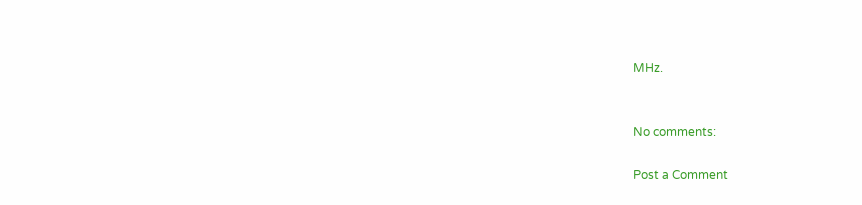MHz.


No comments:

Post a Comment